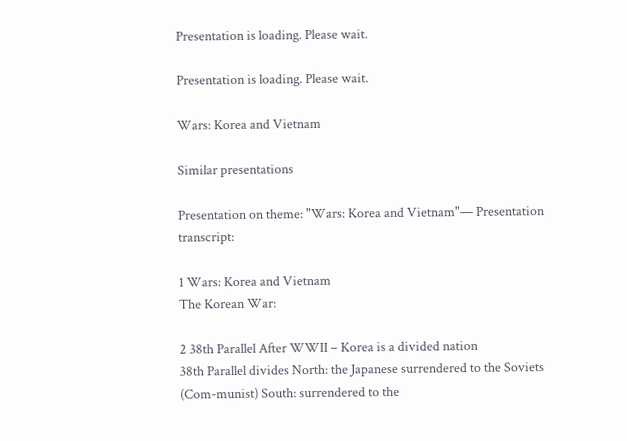Presentation is loading. Please wait.

Presentation is loading. Please wait.

Wars: Korea and Vietnam

Similar presentations

Presentation on theme: "Wars: Korea and Vietnam"— Presentation transcript:

1 Wars: Korea and Vietnam
The Korean War:

2 38th Parallel After WWII – Korea is a divided nation
38th Parallel divides North: the Japanese surrendered to the Soviets (Com-munist) South: surrendered to the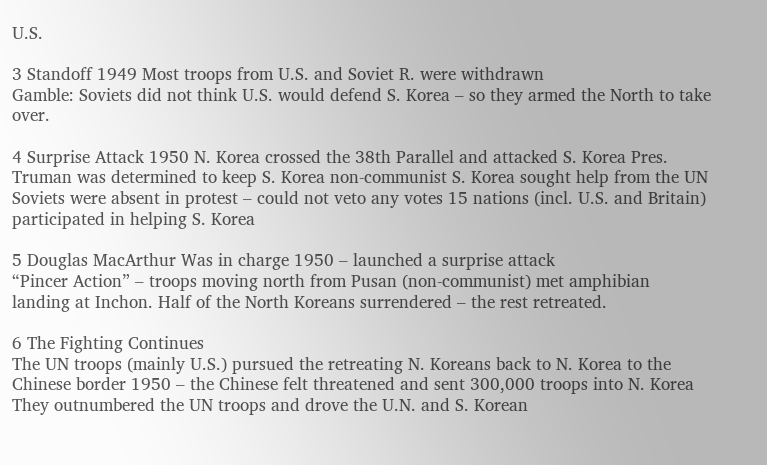U.S.

3 Standoff 1949 Most troops from U.S. and Soviet R. were withdrawn
Gamble: Soviets did not think U.S. would defend S. Korea – so they armed the North to take over.

4 Surprise Attack 1950 N. Korea crossed the 38th Parallel and attacked S. Korea Pres. Truman was determined to keep S. Korea non-communist S. Korea sought help from the UN Soviets were absent in protest – could not veto any votes 15 nations (incl. U.S. and Britain) participated in helping S. Korea

5 Douglas MacArthur Was in charge 1950 – launched a surprise attack
“Pincer Action” – troops moving north from Pusan (non-communist) met amphibian landing at Inchon. Half of the North Koreans surrendered – the rest retreated.

6 The Fighting Continues
The UN troops (mainly U.S.) pursued the retreating N. Koreans back to N. Korea to the Chinese border 1950 – the Chinese felt threatened and sent 300,000 troops into N. Korea They outnumbered the UN troops and drove the U.N. and S. Korean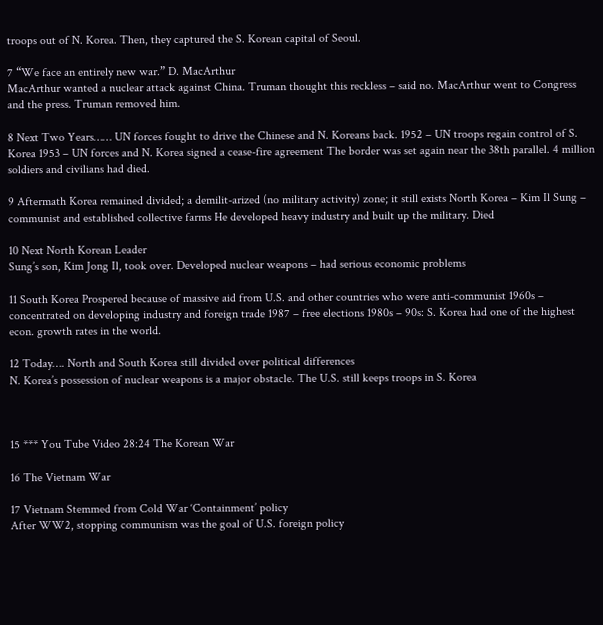troops out of N. Korea. Then, they captured the S. Korean capital of Seoul.

7 “We face an entirely new war.” D. MacArthur
MacArthur wanted a nuclear attack against China. Truman thought this reckless – said no. MacArthur went to Congress and the press. Truman removed him.

8 Next Two Years…… UN forces fought to drive the Chinese and N. Koreans back. 1952 – UN troops regain control of S. Korea 1953 – UN forces and N. Korea signed a cease-fire agreement The border was set again near the 38th parallel. 4 million soldiers and civilians had died.

9 Aftermath Korea remained divided; a demilit-arized (no military activity) zone; it still exists North Korea – Kim Il Sung – communist and established collective farms He developed heavy industry and built up the military. Died

10 Next North Korean Leader
Sung’s son, Kim Jong Il, took over. Developed nuclear weapons – had serious economic problems

11 South Korea Prospered because of massive aid from U.S. and other countries who were anti-communist 1960s – concentrated on developing industry and foreign trade 1987 – free elections 1980s – 90s: S. Korea had one of the highest econ. growth rates in the world.

12 Today…. North and South Korea still divided over political differences
N. Korea’s possession of nuclear weapons is a major obstacle. The U.S. still keeps troops in S. Korea



15 *** You Tube Video 28:24 The Korean War

16 The Vietnam War

17 Vietnam Stemmed from Cold War ‘Containment’ policy
After WW2, stopping communism was the goal of U.S. foreign policy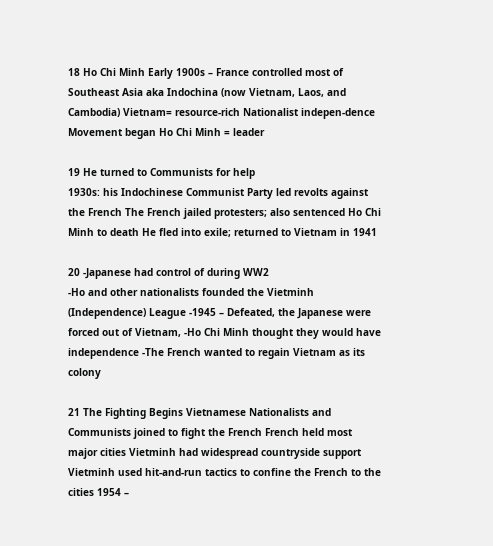18 Ho Chi Minh Early 1900s – France controlled most of Southeast Asia aka Indochina (now Vietnam, Laos, and Cambodia) Vietnam= resource-rich Nationalist indepen-dence Movement began Ho Chi Minh = leader

19 He turned to Communists for help
1930s: his Indochinese Communist Party led revolts against the French The French jailed protesters; also sentenced Ho Chi Minh to death He fled into exile; returned to Vietnam in 1941

20 -Japanese had control of during WW2
-Ho and other nationalists founded the Vietminh (Independence) League -1945 – Defeated, the Japanese were forced out of Vietnam, -Ho Chi Minh thought they would have independence -The French wanted to regain Vietnam as its colony

21 The Fighting Begins Vietnamese Nationalists and Communists joined to fight the French French held most major cities Vietminh had widespread countryside support Vietminh used hit-and-run tactics to confine the French to the cities 1954 –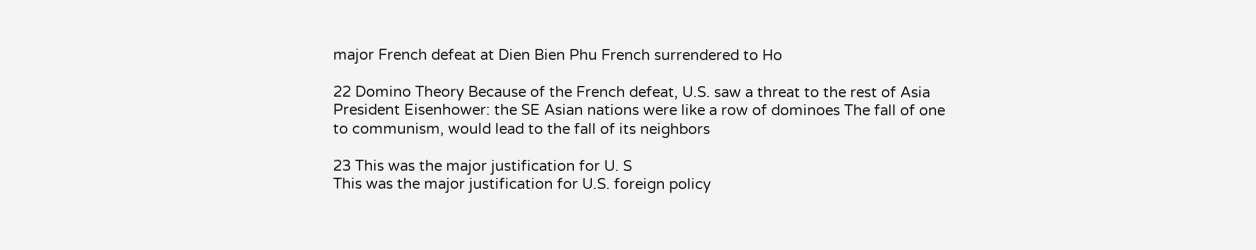major French defeat at Dien Bien Phu French surrendered to Ho

22 Domino Theory Because of the French defeat, U.S. saw a threat to the rest of Asia President Eisenhower: the SE Asian nations were like a row of dominoes The fall of one to communism, would lead to the fall of its neighbors

23 This was the major justification for U. S
This was the major justification for U.S. foreign policy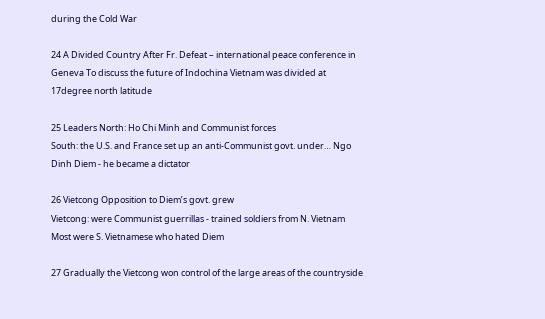during the Cold War

24 A Divided Country After Fr. Defeat – international peace conference in Geneva To discuss the future of Indochina Vietnam was divided at 17degree north latitude

25 Leaders North: Ho Chi Minh and Communist forces
South: the U.S. and France set up an anti-Communist govt. under… Ngo Dinh Diem - he became a dictator

26 Vietcong Opposition to Diem’s govt. grew
Vietcong: were Communist guerrillas - trained soldiers from N. Vietnam Most were S. Vietnamese who hated Diem

27 Gradually the Vietcong won control of the large areas of the countryside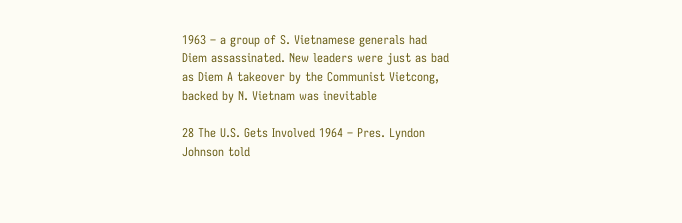1963 – a group of S. Vietnamese generals had Diem assassinated. New leaders were just as bad as Diem A takeover by the Communist Vietcong, backed by N. Vietnam was inevitable

28 The U.S. Gets Involved 1964 – Pres. Lyndon Johnson told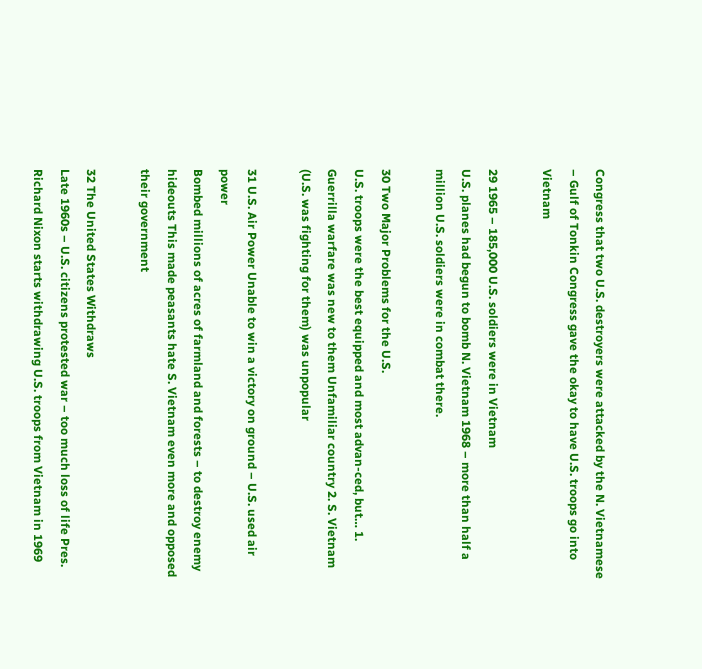Congress that two U.S. destroyers were attacked by the N. Vietnamese – Gulf of Tonkin Congress gave the okay to have U.S. troops go into Vietnam

29 1965 – 185,000 U.S. soldiers were in Vietnam
U.S. planes had begun to bomb N. Vietnam 1968 – more than half a million U.S. soldiers were in combat there.

30 Two Major Problems for the U.S.
U.S. troops were the best equipped and most advan-ced, but… 1. Guerrilla warfare was new to them Unfamiliar country 2. S. Vietnam (U.S. was fighting for them) was unpopular

31 U.S. Air Power Unable to win a victory on ground – U.S. used air power
Bombed millions of acres of farmland and forests – to destroy enemy hideouts This made peasants hate S. Vietnam even more and opposed their government

32 The United States Withdraws
Late 1960s – U.S. citizens protested war – too much loss of life Pres. Richard Nixon starts withdrawing U.S. troops from Vietnam in 1969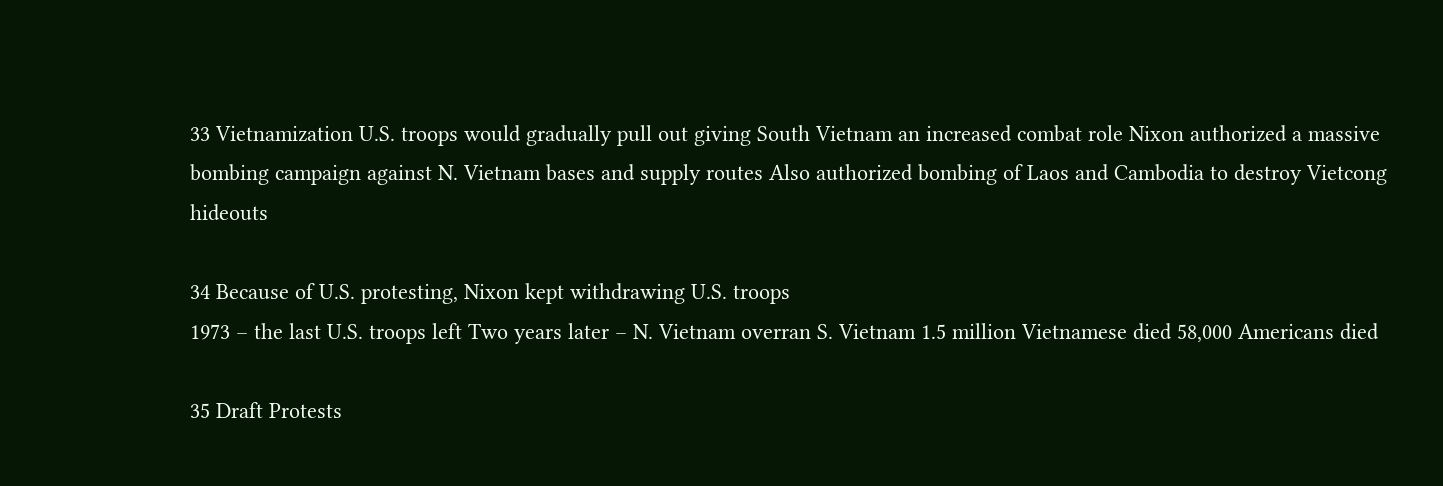33 Vietnamization U.S. troops would gradually pull out giving South Vietnam an increased combat role Nixon authorized a massive bombing campaign against N. Vietnam bases and supply routes Also authorized bombing of Laos and Cambodia to destroy Vietcong hideouts

34 Because of U.S. protesting, Nixon kept withdrawing U.S. troops
1973 – the last U.S. troops left Two years later – N. Vietnam overran S. Vietnam 1.5 million Vietnamese died 58,000 Americans died

35 Draft Protests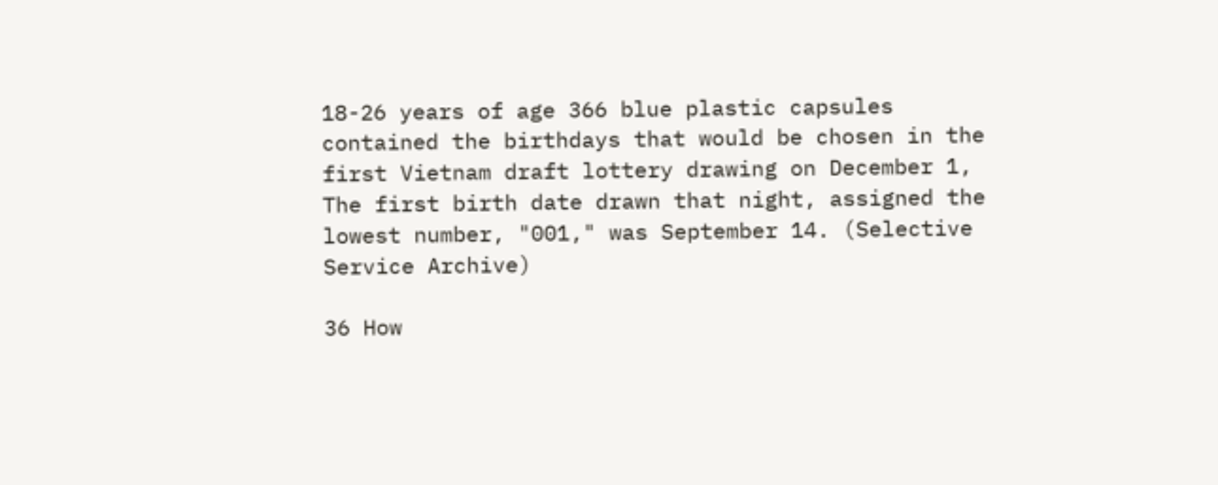18-26 years of age 366 blue plastic capsules contained the birthdays that would be chosen in the first Vietnam draft lottery drawing on December 1, The first birth date drawn that night, assigned the lowest number, "001," was September 14. (Selective Service Archive)

36 How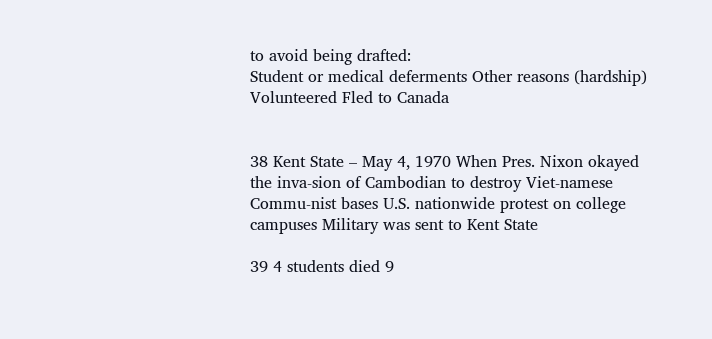to avoid being drafted:
Student or medical deferments Other reasons (hardship) Volunteered Fled to Canada


38 Kent State – May 4, 1970 When Pres. Nixon okayed the inva-sion of Cambodian to destroy Viet-namese Commu-nist bases U.S. nationwide protest on college campuses Military was sent to Kent State

39 4 students died 9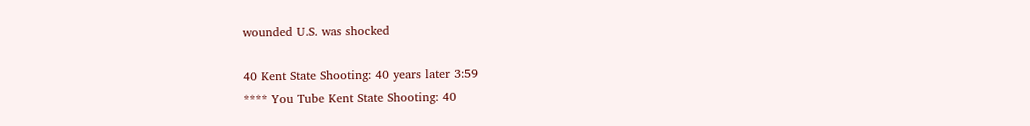wounded U.S. was shocked

40 Kent State Shooting: 40 years later 3:59
**** You Tube Kent State Shooting: 40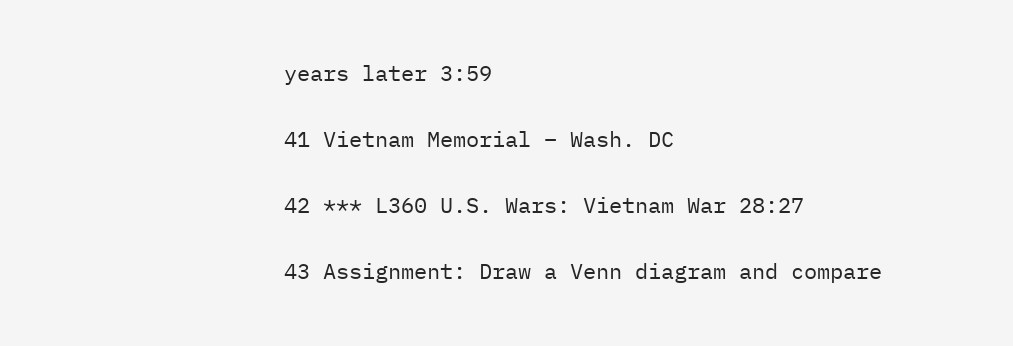years later 3:59

41 Vietnam Memorial – Wash. DC

42 *** L360 U.S. Wars: Vietnam War 28:27

43 Assignment: Draw a Venn diagram and compare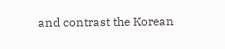and contrast the Korean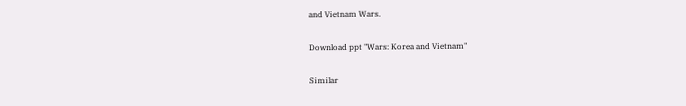and Vietnam Wars.

Download ppt "Wars: Korea and Vietnam"

Similar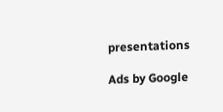presentations

Ads by Google